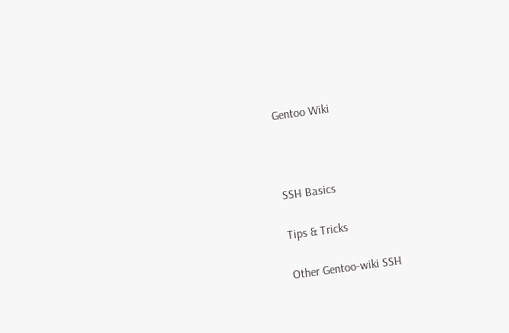Gentoo Wiki



SSH Basics

Tips & Tricks

Other Gentoo-wiki SSH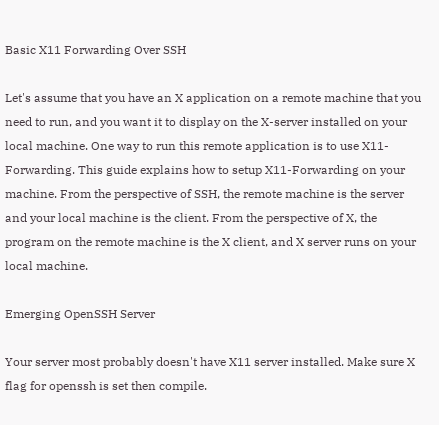Basic X11 Forwarding Over SSH

Let's assume that you have an X application on a remote machine that you need to run, and you want it to display on the X-server installed on your local machine. One way to run this remote application is to use X11-Forwarding. This guide explains how to setup X11-Forwarding on your machine. From the perspective of SSH, the remote machine is the server and your local machine is the client. From the perspective of X, the program on the remote machine is the X client, and X server runs on your local machine.

Emerging OpenSSH Server

Your server most probably doesn't have X11 server installed. Make sure X flag for openssh is set then compile.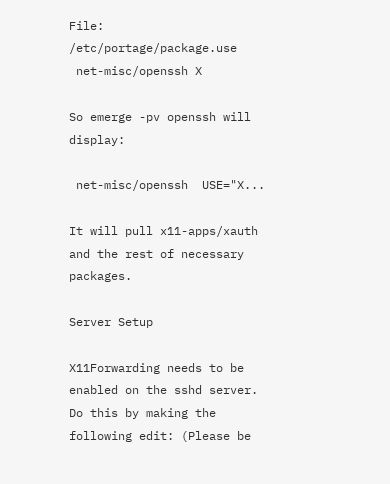File: /etc/portage/package.use
 net-misc/openssh X

So emerge -pv openssh will display:

 net-misc/openssh  USE="X...

It will pull x11-apps/xauth and the rest of necessary packages.

Server Setup

X11Forwarding needs to be enabled on the sshd server. Do this by making the following edit: (Please be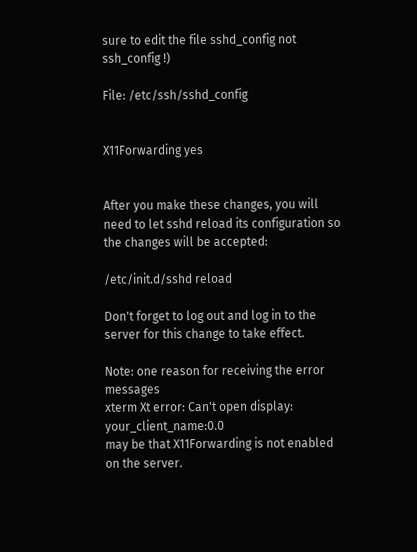sure to edit the file sshd_config not ssh_config !)

File: /etc/ssh/sshd_config


X11Forwarding yes


After you make these changes, you will need to let sshd reload its configuration so the changes will be accepted:

/etc/init.d/sshd reload

Don't forget to log out and log in to the server for this change to take effect.

Note: one reason for receiving the error messages
xterm Xt error: Can't open display: your_client_name:0.0
may be that X11Forwarding is not enabled on the server.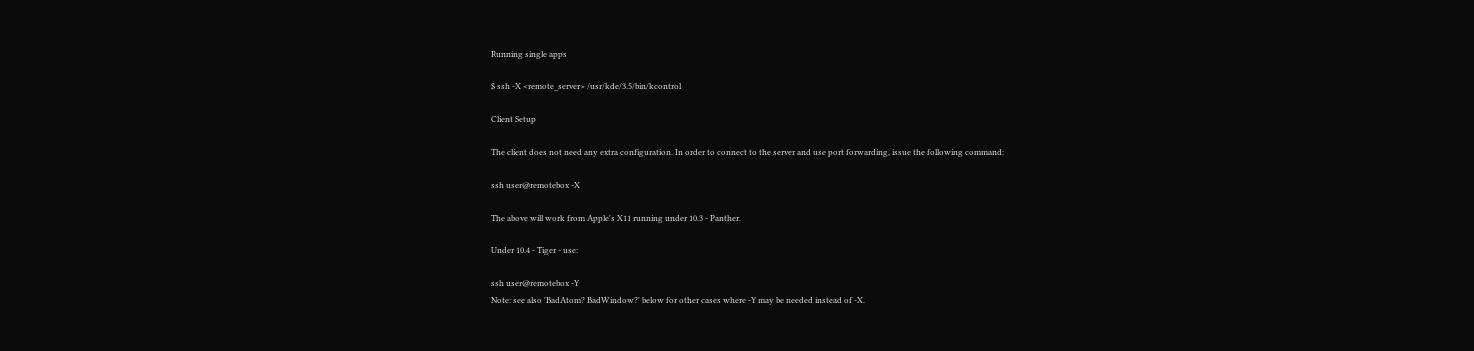Running single apps

$ ssh -X <remote_server> /usr/kde/3.5/bin/kcontrol

Client Setup

The client does not need any extra configuration. In order to connect to the server and use port forwarding, issue the following command:

ssh user@remotebox -X

The above will work from Apple's X11 running under 10.3 - Panther.

Under 10.4 - Tiger - use:

ssh user@remotebox -Y
Note: see also 'BadAtom? BadWindow?' below for other cases where -Y may be needed instead of -X.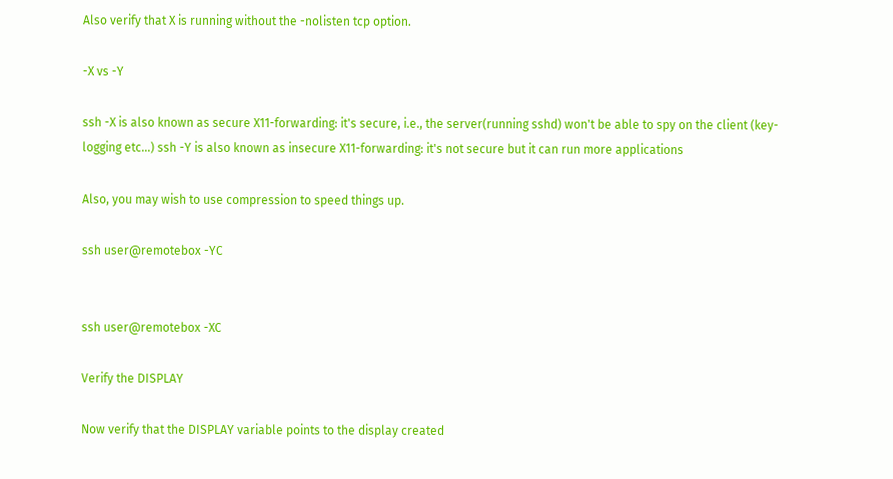Also verify that X is running without the -nolisten tcp option.

-X vs -Y

ssh -X is also known as secure X11-forwarding: it's secure, i.e., the server(running sshd) won't be able to spy on the client (key-logging etc...) ssh -Y is also known as insecure X11-forwarding: it's not secure but it can run more applications

Also, you may wish to use compression to speed things up.

ssh user@remotebox -YC


ssh user@remotebox -XC

Verify the DISPLAY

Now verify that the DISPLAY variable points to the display created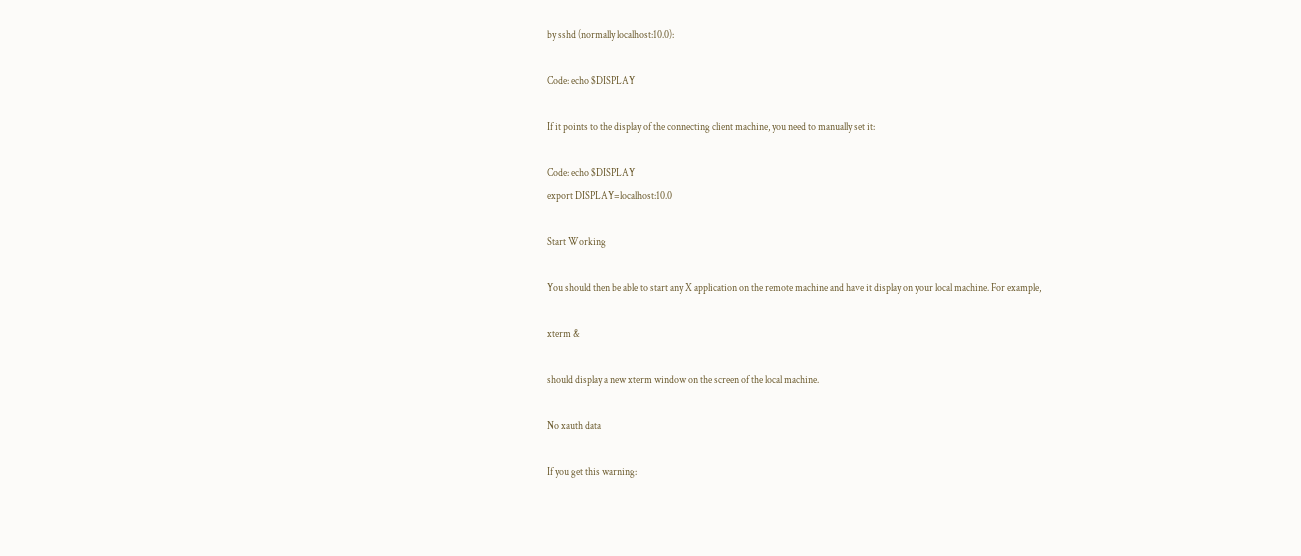by sshd (normally localhost:10.0):

Code: echo $DISPLAY

If it points to the display of the connecting client machine, you need to manually set it:

Code: echo $DISPLAY
export DISPLAY=localhost:10.0

Start Working

You should then be able to start any X application on the remote machine and have it display on your local machine. For example,

xterm &

should display a new xterm window on the screen of the local machine.

No xauth data

If you get this warning: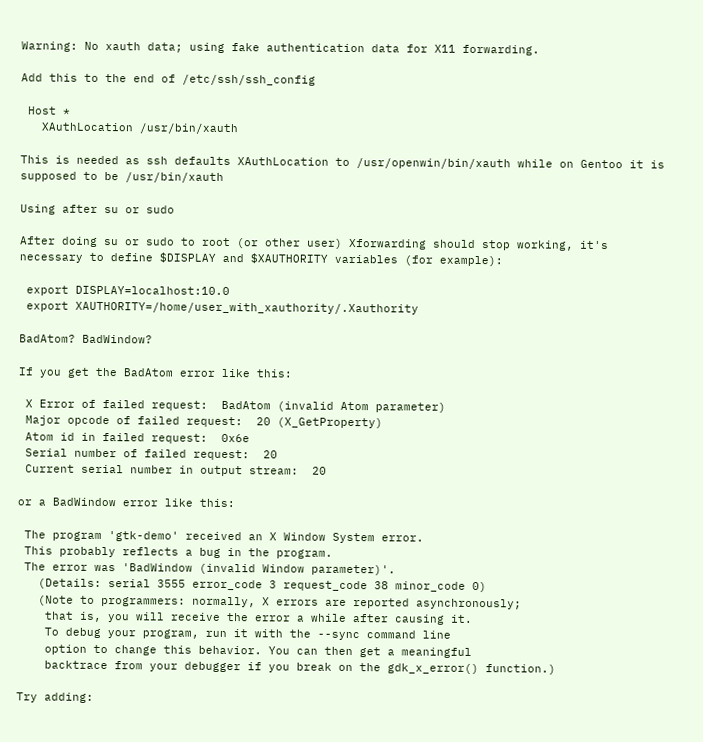Warning: No xauth data; using fake authentication data for X11 forwarding.

Add this to the end of /etc/ssh/ssh_config

 Host *
   XAuthLocation /usr/bin/xauth

This is needed as ssh defaults XAuthLocation to /usr/openwin/bin/xauth while on Gentoo it is supposed to be /usr/bin/xauth

Using after su or sudo

After doing su or sudo to root (or other user) Xforwarding should stop working, it's necessary to define $DISPLAY and $XAUTHORITY variables (for example):

 export DISPLAY=localhost:10.0
 export XAUTHORITY=/home/user_with_xauthority/.Xauthority

BadAtom? BadWindow?

If you get the BadAtom error like this:

 X Error of failed request:  BadAtom (invalid Atom parameter)
 Major opcode of failed request:  20 (X_GetProperty)
 Atom id in failed request:  0x6e
 Serial number of failed request:  20
 Current serial number in output stream:  20

or a BadWindow error like this:

 The program 'gtk-demo' received an X Window System error.
 This probably reflects a bug in the program.
 The error was 'BadWindow (invalid Window parameter)'.
   (Details: serial 3555 error_code 3 request_code 38 minor_code 0)
   (Note to programmers: normally, X errors are reported asynchronously;
    that is, you will receive the error a while after causing it.
    To debug your program, run it with the --sync command line
    option to change this behavior. You can then get a meaningful
    backtrace from your debugger if you break on the gdk_x_error() function.)

Try adding: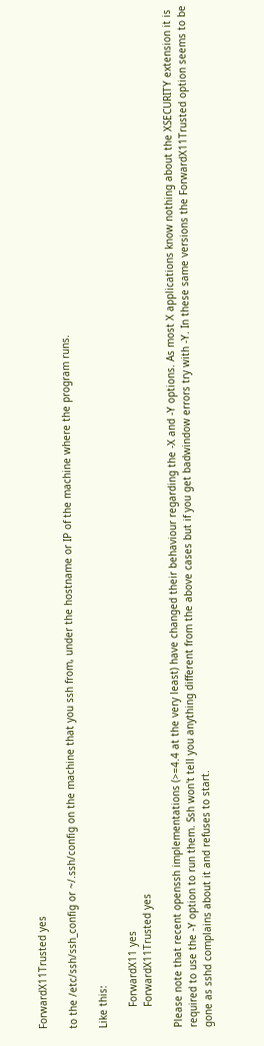ForwardX11Trusted yes

to the /etc/ssh/ssh_config or ~/.ssh/config on the machine that you ssh from, under the hostname or IP of the machine where the program runs.

Like this:

       ForwardX11 yes
       ForwardX11Trusted yes

Please note that recent openssh implementations (>=4.4 at the very least) have changed their behaviour regarding the -X and -Y options. As most X applications know nothing about the XSECURITY extension it is required to use the -Y option to run them. Ssh won't tell you anything different from the above cases but if you get badwindow errors try with -Y. In these same versions the ForwardX11Trusted option seems to be gone as sshd complains about it and refuses to start.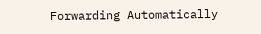Forwarding Automatically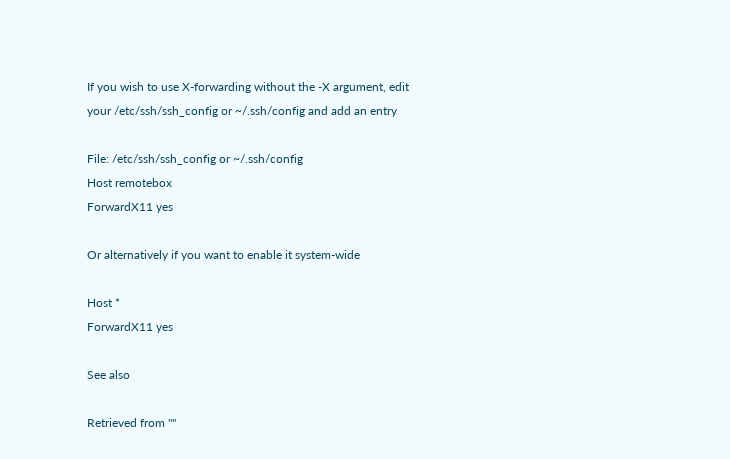If you wish to use X-forwarding without the -X argument, edit your /etc/ssh/ssh_config or ~/.ssh/config and add an entry

File: /etc/ssh/ssh_config or ~/.ssh/config
Host remotebox
ForwardX11 yes

Or alternatively if you want to enable it system-wide

Host *
ForwardX11 yes

See also

Retrieved from ""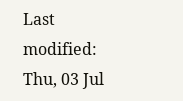Last modified: Thu, 03 Jul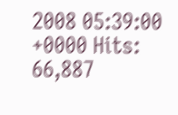2008 05:39:00 +0000 Hits: 66,887